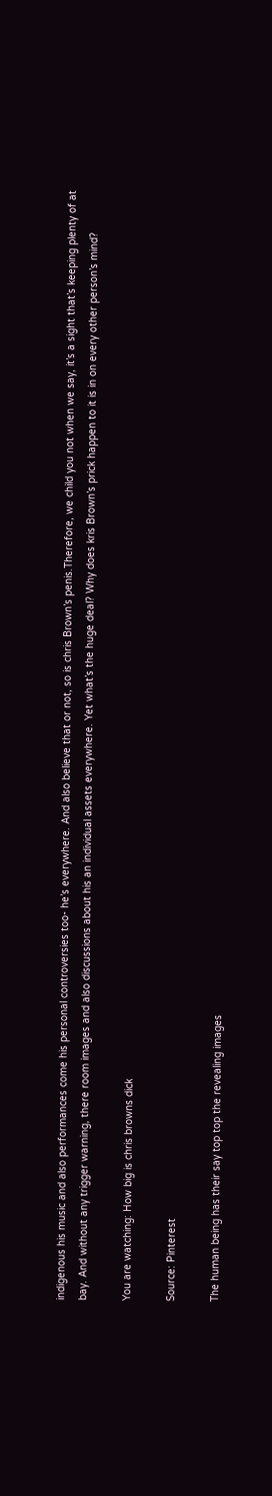indigenous his music and also performances come his personal controversies too- he’s everywhere. And also believe that or not, so is chris Brown’s penis.Therefore, we child you not when we say, it’s a sight that’s keeping plenty of at bay. And without any trigger warning, there room images and also discussions about his an individual assets everywhere. Yet what’s the huge deal? Why does kris Brown’s prick happen to it is in on every other person’s mind?

You are watching: How big is chris browns dick

Source: Pinterest

The human being has their say top top the revealing images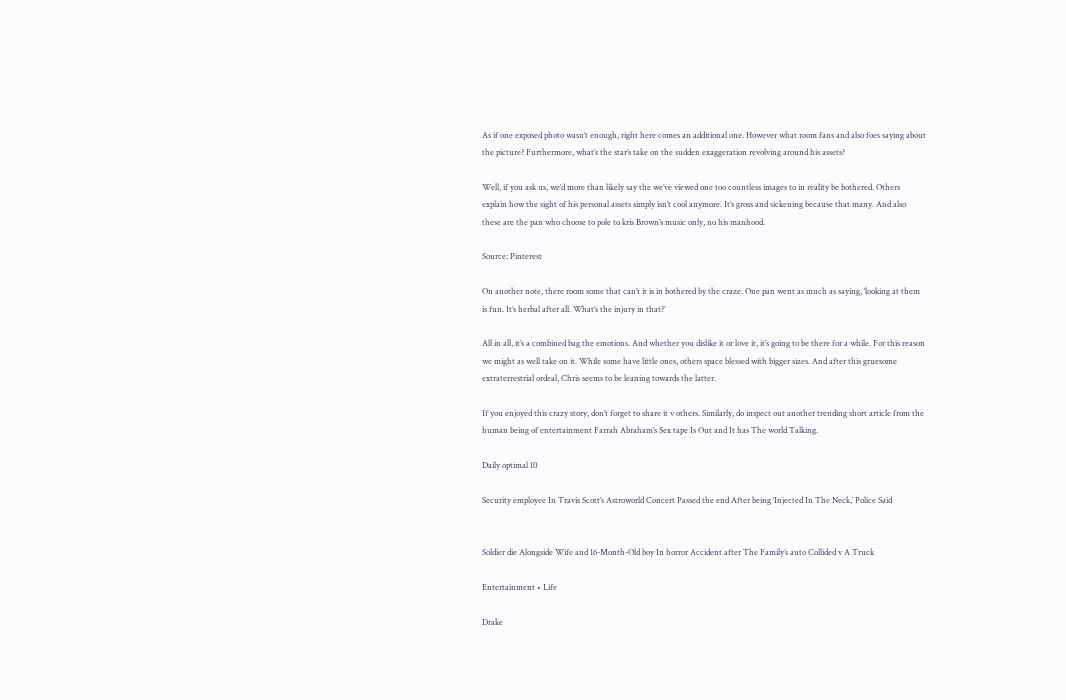As if one exposed photo wasn’t enough, right here comes an additional one. However what room fans and also foes saying about the picture? Furthermore, what’s the star’s take on the sudden exaggeration revolving around his assets?

Well, if you ask us, we’d more than likely say the we’ve viewed one too countless images to in reality be bothered. Others explain how the sight of his personal assets simply isn’t cool anymore. It’s gross and sickening because that many. And also these are the pan who choose to pole to kris Brown’s music only, no his manhood.

Source: Pinterest

On another note, there room some that can’t it is in bothered by the craze. One pan went as much as saying, ‘looking at them is fun. It’s herbal after all. What’s the injury in that?’

All in all, it’s a combined bag the emotions. And whether you dislike it or love it, it’s going to be there for a while. For this reason we might as well take on it. While some have little ones, others space blessed with bigger sizes. And after this gruesome extraterrestrial ordeal, Chris seems to be leaning towards the latter.

If you enjoyed this crazy story, don’t forget to share it v others. Similarly, do inspect out another trending short article from the human being of entertainment Farrah Abraham’s Sex tape Is Out and It has The world Talking.

Daily optimal 10

Security employee In Travis Scott’s Astroworld Concert Passed the end After being ‘Injected In The Neck,’ Police Said


Soldier die Alongside Wife and 16-Month-Old boy In horror Accident after The Family’s auto Collided v A Truck

Entertainment • Life

Drake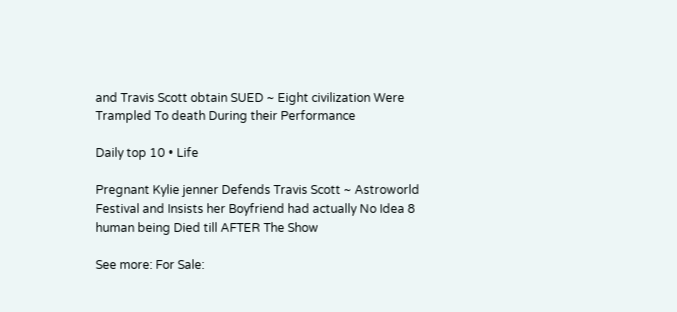and Travis Scott obtain SUED ~ Eight civilization Were Trampled To death During their Performance

Daily top 10 • Life

Pregnant Kylie jenner Defends Travis Scott ~ Astroworld Festival and Insists her Boyfriend had actually No Idea 8 human being Died till AFTER The Show

See more: For Sale: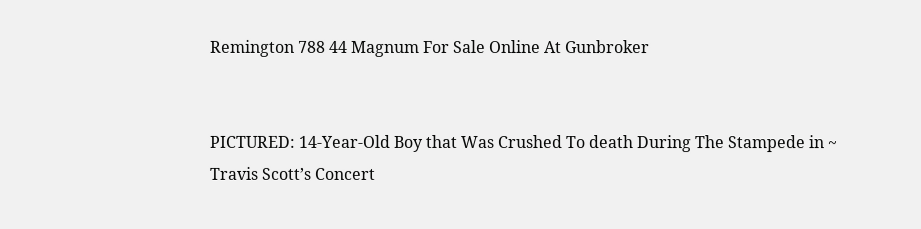Remington 788 44 Magnum For Sale Online At Gunbroker


PICTURED: 14-Year-Old Boy that Was Crushed To death During The Stampede in ~ Travis Scott’s Concert